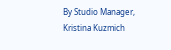By Studio Manager, Kristina Kuzmich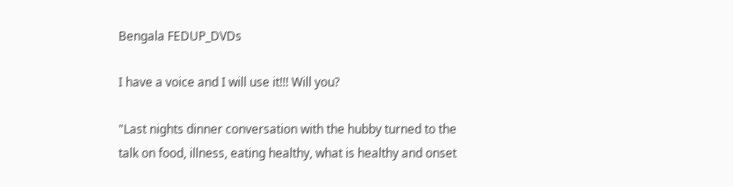Bengala FEDUP_DVDs

I have a voice and I will use it!!! Will you?

"Last nights dinner conversation with the hubby turned to the talk on food, illness, eating healthy, what is healthy and onset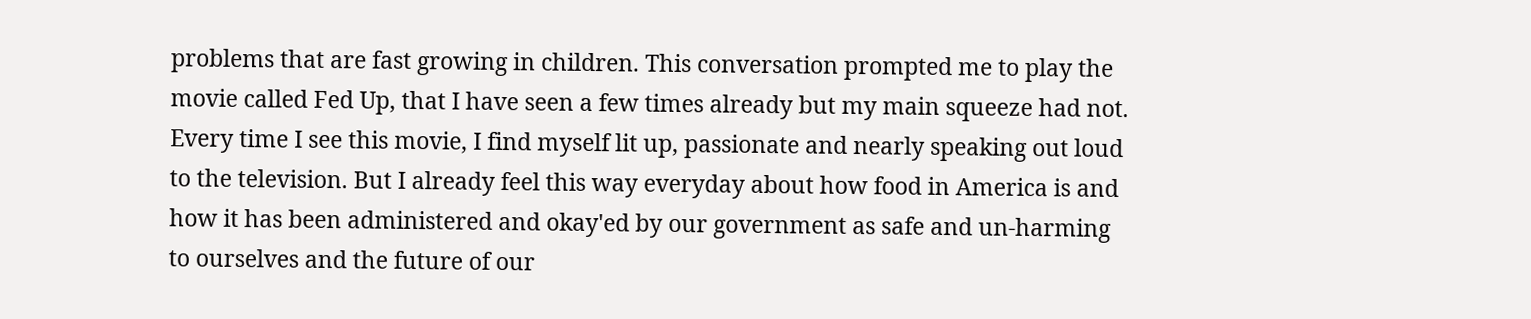problems that are fast growing in children. This conversation prompted me to play the movie called Fed Up, that I have seen a few times already but my main squeeze had not. Every time I see this movie, I find myself lit up, passionate and nearly speaking out loud to the television. But I already feel this way everyday about how food in America is and how it has been administered and okay'ed by our government as safe and un-harming to ourselves and the future of our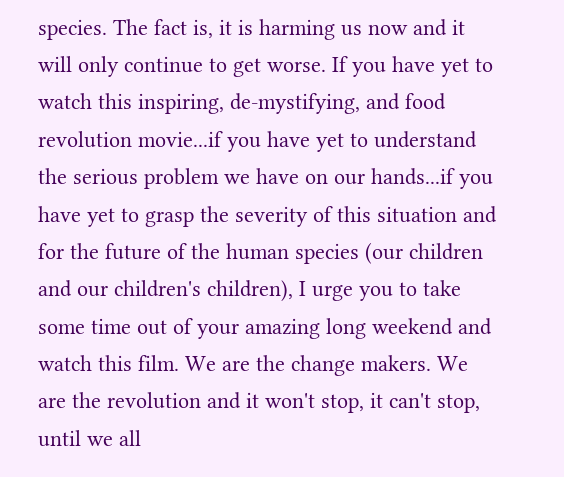species. The fact is, it is harming us now and it will only continue to get worse. If you have yet to watch this inspiring, de-mystifying, and food revolution movie...if you have yet to understand the serious problem we have on our hands...if you have yet to grasp the severity of this situation and for the future of the human species (our children and our children's children), I urge you to take some time out of your amazing long weekend and watch this film. We are the change makers. We are the revolution and it won't stop, it can't stop, until we all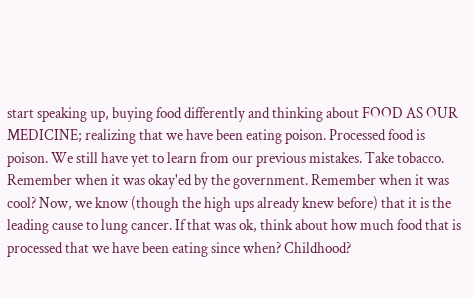start speaking up, buying food differently and thinking about FOOD AS OUR MEDICINE; realizing that we have been eating poison. Processed food is poison. We still have yet to learn from our previous mistakes. Take tobacco. Remember when it was okay'ed by the government. Remember when it was cool? Now, we know (though the high ups already knew before) that it is the leading cause to lung cancer. If that was ok, think about how much food that is processed that we have been eating since when? Childhood?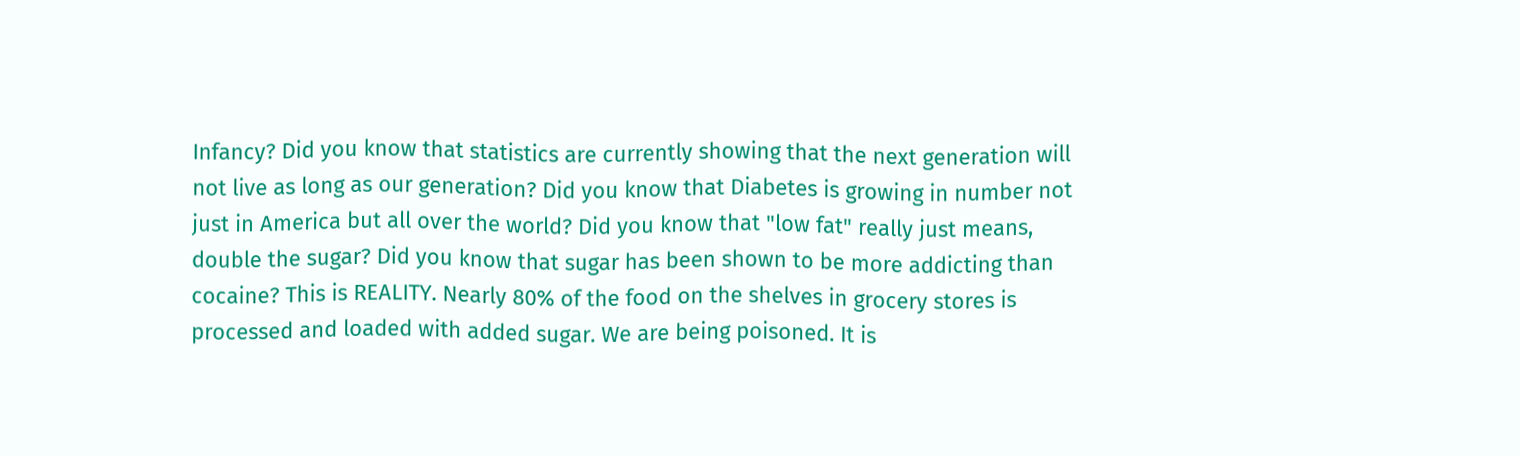Infancy? Did you know that statistics are currently showing that the next generation will not live as long as our generation? Did you know that Diabetes is growing in number not just in America but all over the world? Did you know that "low fat" really just means, double the sugar? Did you know that sugar has been shown to be more addicting than cocaine? This is REALITY. Nearly 80% of the food on the shelves in grocery stores is processed and loaded with added sugar. We are being poisoned. It is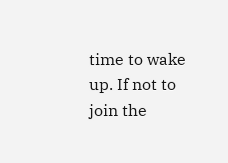time to wake up. If not to join the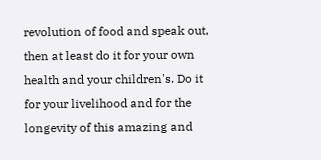revolution of food and speak out, then at least do it for your own health and your children's. Do it for your livelihood and for the longevity of this amazing and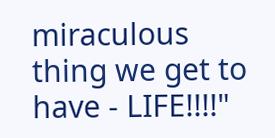miraculous thing we get to have - LIFE!!!!"